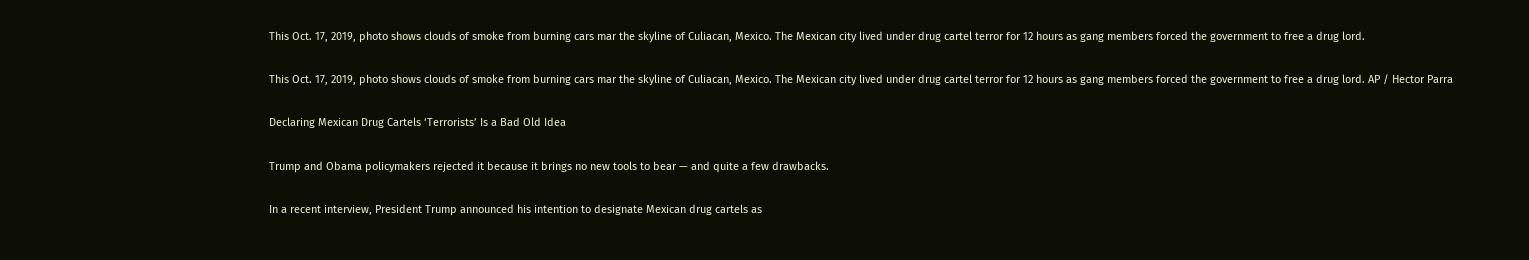This Oct. 17, 2019, photo shows clouds of smoke from burning cars mar the skyline of Culiacan, Mexico. The Mexican city lived under drug cartel terror for 12 hours as gang members forced the government to free a drug lord.

This Oct. 17, 2019, photo shows clouds of smoke from burning cars mar the skyline of Culiacan, Mexico. The Mexican city lived under drug cartel terror for 12 hours as gang members forced the government to free a drug lord. AP / Hector Parra

Declaring Mexican Drug Cartels ‘Terrorists’ Is a Bad Old Idea

Trump and Obama policymakers rejected it because it brings no new tools to bear — and quite a few drawbacks.

In a recent interview, President Trump announced his intention to designate Mexican drug cartels as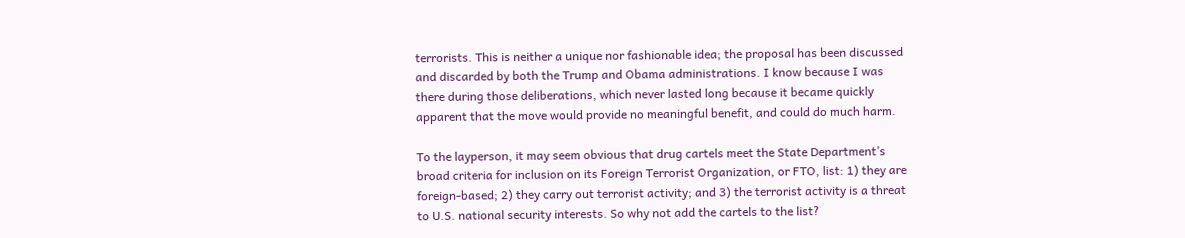terrorists. This is neither a unique nor fashionable idea; the proposal has been discussed and discarded by both the Trump and Obama administrations. I know because I was there during those deliberations, which never lasted long because it became quickly apparent that the move would provide no meaningful benefit, and could do much harm.

To the layperson, it may seem obvious that drug cartels meet the State Department’s broad criteria for inclusion on its Foreign Terrorist Organization, or FTO, list: 1) they are foreign-based; 2) they carry out terrorist activity; and 3) the terrorist activity is a threat to U.S. national security interests. So why not add the cartels to the list?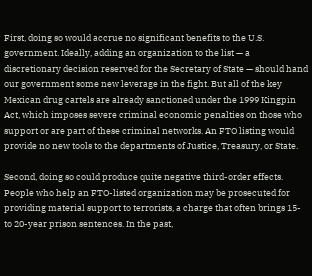First, doing so would accrue no significant benefits to the U.S. government. Ideally, adding an organization to the list — a discretionary decision reserved for the Secretary of State — should hand our government some new leverage in the fight. But all of the key Mexican drug cartels are already sanctioned under the 1999 Kingpin Act, which imposes severe criminal economic penalties on those who support or are part of these criminal networks. An FTO listing would provide no new tools to the departments of Justice, Treasury, or State.

Second, doing so could produce quite negative third-order effects. People who help an FTO-listed organization may be prosecuted for providing material support to terrorists, a charge that often brings 15- to 20-year prison sentences. In the past,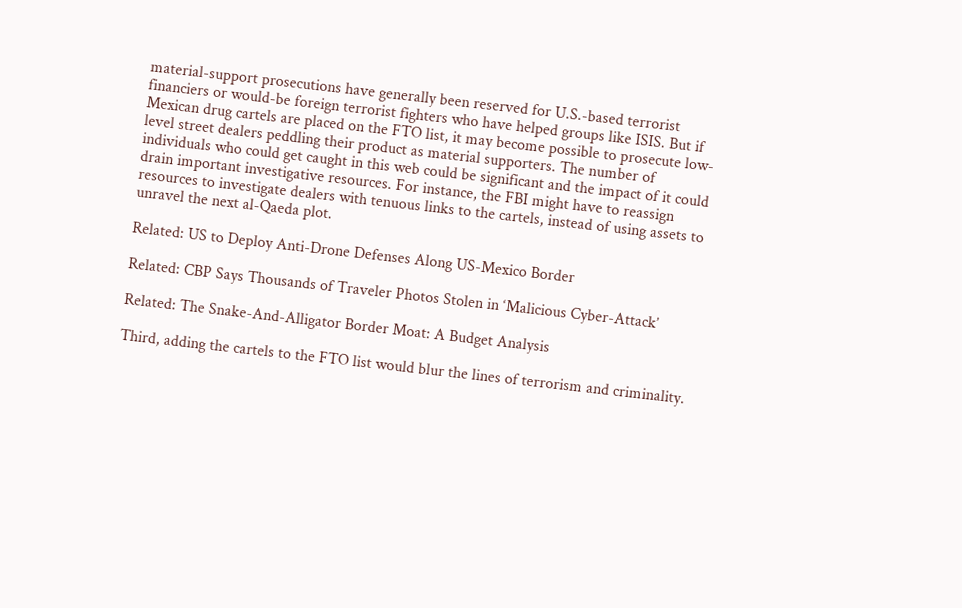material-support prosecutions have generally been reserved for U.S.-based terrorist financiers or would-be foreign terrorist fighters who have helped groups like ISIS. But if Mexican drug cartels are placed on the FTO list, it may become possible to prosecute low-level street dealers peddling their product as material supporters. The number of individuals who could get caught in this web could be significant and the impact of it could drain important investigative resources. For instance, the FBI might have to reassign resources to investigate dealers with tenuous links to the cartels, instead of using assets to unravel the next al-Qaeda plot.

Related: US to Deploy Anti-Drone Defenses Along US-Mexico Border

Related: CBP Says Thousands of Traveler Photos Stolen in ‘Malicious Cyber-Attack’

Related: The Snake-And-Alligator Border Moat: A Budget Analysis

Third, adding the cartels to the FTO list would blur the lines of terrorism and criminality.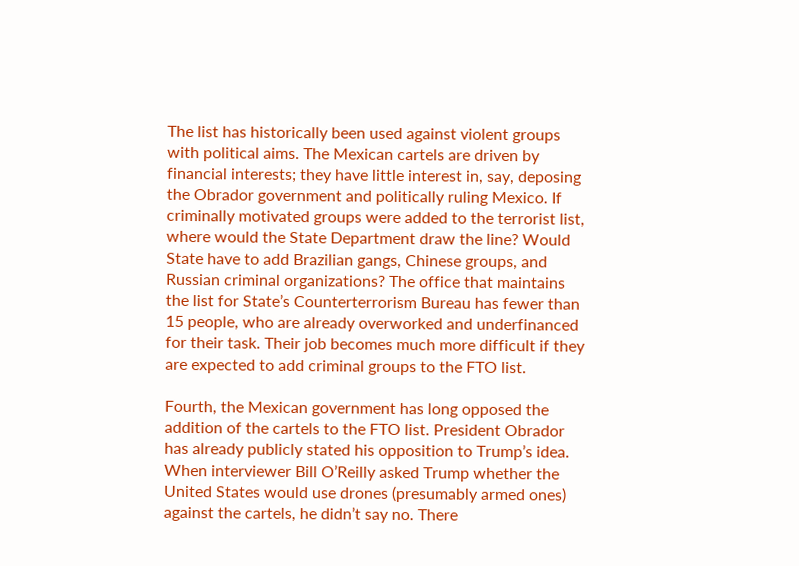The list has historically been used against violent groups with political aims. The Mexican cartels are driven by financial interests; they have little interest in, say, deposing the Obrador government and politically ruling Mexico. If criminally motivated groups were added to the terrorist list, where would the State Department draw the line? Would State have to add Brazilian gangs, Chinese groups, and Russian criminal organizations? The office that maintains the list for State’s Counterterrorism Bureau has fewer than 15 people, who are already overworked and underfinanced for their task. Their job becomes much more difficult if they are expected to add criminal groups to the FTO list.

Fourth, the Mexican government has long opposed the addition of the cartels to the FTO list. President Obrador has already publicly stated his opposition to Trump’s idea. When interviewer Bill O’Reilly asked Trump whether the United States would use drones (presumably armed ones) against the cartels, he didn’t say no. There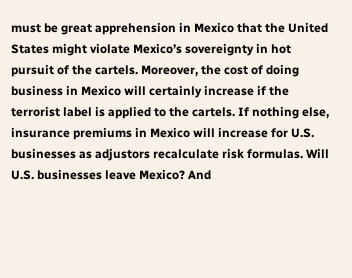must be great apprehension in Mexico that the United States might violate Mexico’s sovereignty in hot pursuit of the cartels. Moreover, the cost of doing business in Mexico will certainly increase if the terrorist label is applied to the cartels. If nothing else, insurance premiums in Mexico will increase for U.S. businesses as adjustors recalculate risk formulas. Will U.S. businesses leave Mexico? And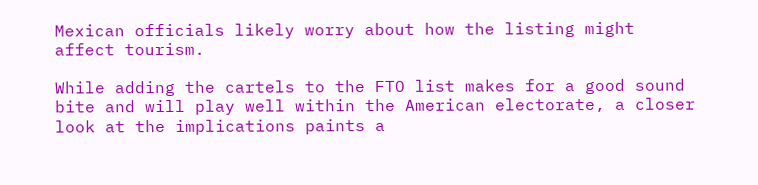Mexican officials likely worry about how the listing might affect tourism.

While adding the cartels to the FTO list makes for a good sound bite and will play well within the American electorate, a closer look at the implications paints a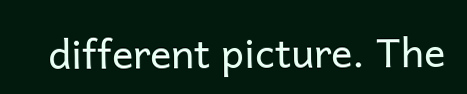different picture. The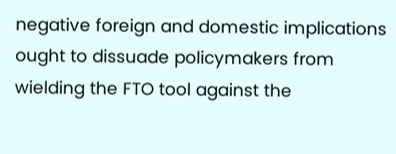negative foreign and domestic implications ought to dissuade policymakers from wielding the FTO tool against the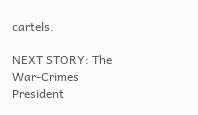cartels.

NEXT STORY: The War-Crimes President